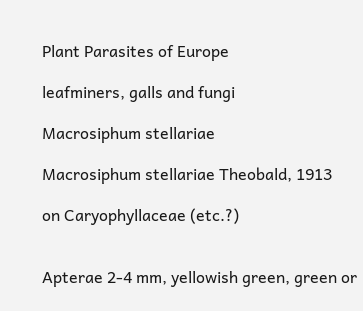Plant Parasites of Europe

leafminers, galls and fungi

Macrosiphum stellariae

Macrosiphum stellariae Theobald, 1913

on Caryophyllaceae (etc.?)


Apterae 2-4 mm, yellowish green, green or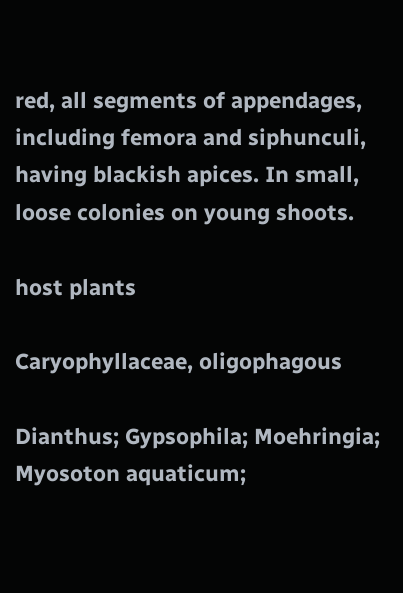red, all segments of appendages, including femora and siphunculi, having blackish apices. In small, loose colonies on young shoots.

host plants

Caryophyllaceae, oligophagous

Dianthus; Gypsophila; Moehringia; Myosoton aquaticum;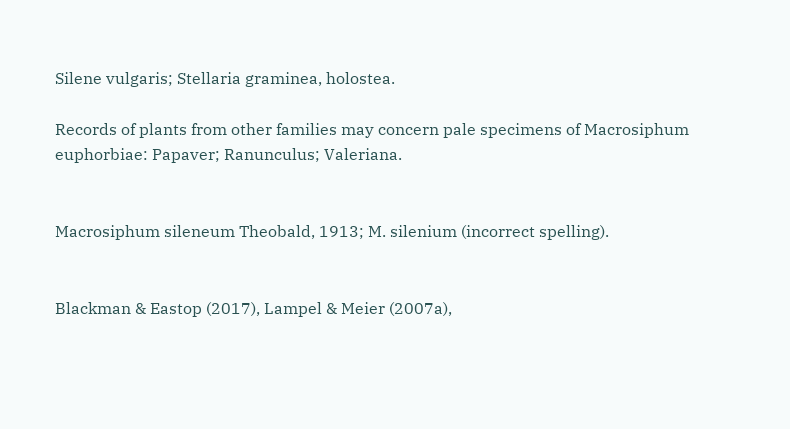Silene vulgaris; Stellaria graminea, holostea.

Records of plants from other families may concern pale specimens of Macrosiphum euphorbiae: Papaver; Ranunculus; Valeriana.


Macrosiphum sileneum Theobald, 1913; M. silenium (incorrect spelling).


Blackman & Eastop (2017), Lampel & Meier (2007a),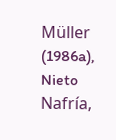Müller (1986a), Nieto Nafría,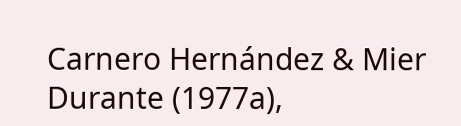Carnero Hernández & Mier Durante (1977a),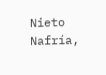Nieto Nafría,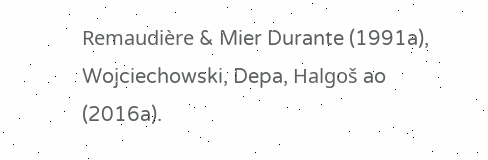Remaudière & Mier Durante (1991a), Wojciechowski, Depa, Halgoš ao (2016a).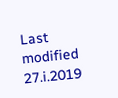Last modified 27.i.2019